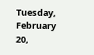Tuesday, February 20,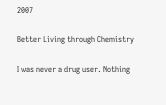2007

Better Living through Chemistry

I was never a drug user. Nothing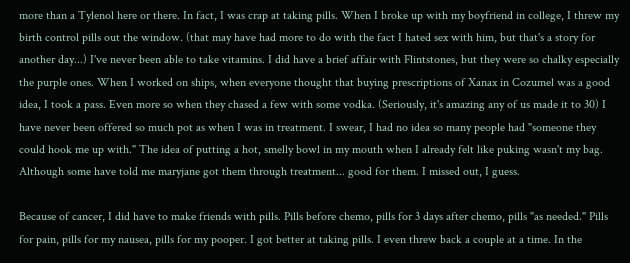more than a Tylenol here or there. In fact, I was crap at taking pills. When I broke up with my boyfriend in college, I threw my birth control pills out the window. (that may have had more to do with the fact I hated sex with him, but that's a story for another day...) I've never been able to take vitamins. I did have a brief affair with Flintstones, but they were so chalky especially the purple ones. When I worked on ships, when everyone thought that buying prescriptions of Xanax in Cozumel was a good idea, I took a pass. Even more so when they chased a few with some vodka. (Seriously, it's amazing any of us made it to 30) I have never been offered so much pot as when I was in treatment. I swear, I had no idea so many people had "someone they could hook me up with." The idea of putting a hot, smelly bowl in my mouth when I already felt like puking wasn't my bag. Although some have told me maryjane got them through treatment... good for them. I missed out, I guess.

Because of cancer, I did have to make friends with pills. Pills before chemo, pills for 3 days after chemo, pills "as needed." Pills for pain, pills for my nausea, pills for my pooper. I got better at taking pills. I even threw back a couple at a time. In the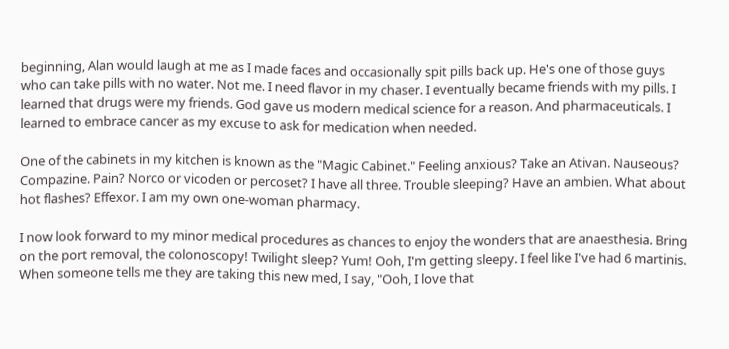beginning, Alan would laugh at me as I made faces and occasionally spit pills back up. He's one of those guys who can take pills with no water. Not me. I need flavor in my chaser. I eventually became friends with my pills. I learned that drugs were my friends. God gave us modern medical science for a reason. And pharmaceuticals. I learned to embrace cancer as my excuse to ask for medication when needed.

One of the cabinets in my kitchen is known as the "Magic Cabinet." Feeling anxious? Take an Ativan. Nauseous? Compazine. Pain? Norco or vicoden or percoset? I have all three. Trouble sleeping? Have an ambien. What about hot flashes? Effexor. I am my own one-woman pharmacy.

I now look forward to my minor medical procedures as chances to enjoy the wonders that are anaesthesia. Bring on the port removal, the colonoscopy! Twilight sleep? Yum! Ooh, I'm getting sleepy. I feel like I've had 6 martinis. When someone tells me they are taking this new med, I say, "Ooh, I love that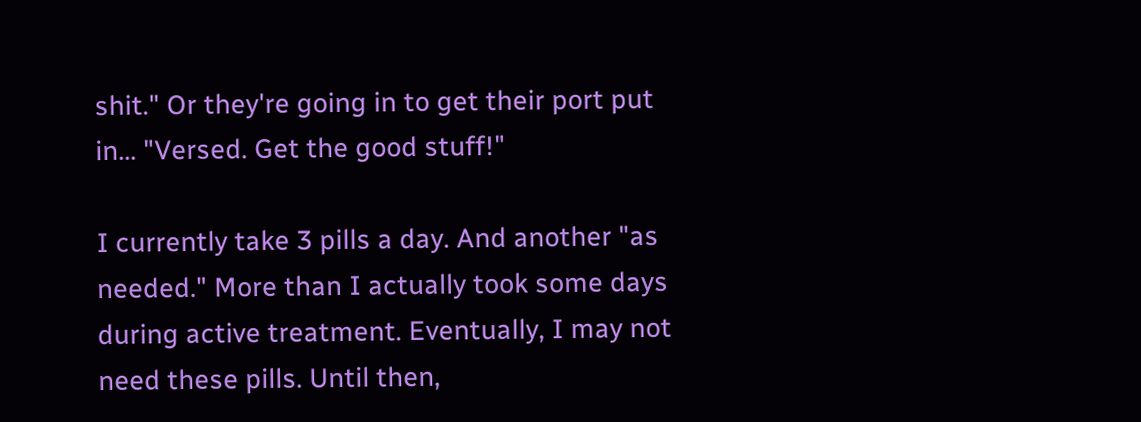shit." Or they're going in to get their port put in... "Versed. Get the good stuff!"

I currently take 3 pills a day. And another "as needed." More than I actually took some days during active treatment. Eventually, I may not need these pills. Until then,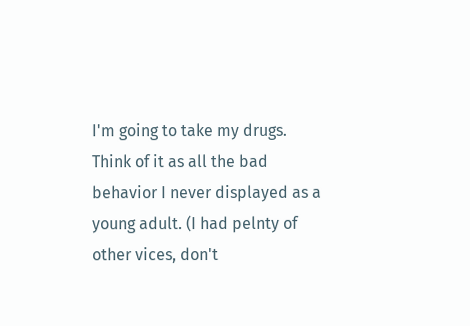I'm going to take my drugs. Think of it as all the bad behavior I never displayed as a young adult. (I had pelnty of other vices, don't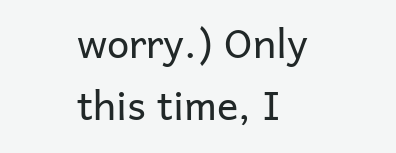worry.) Only this time, I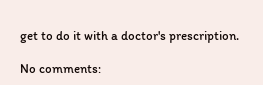get to do it with a doctor's prescription.

No comments: